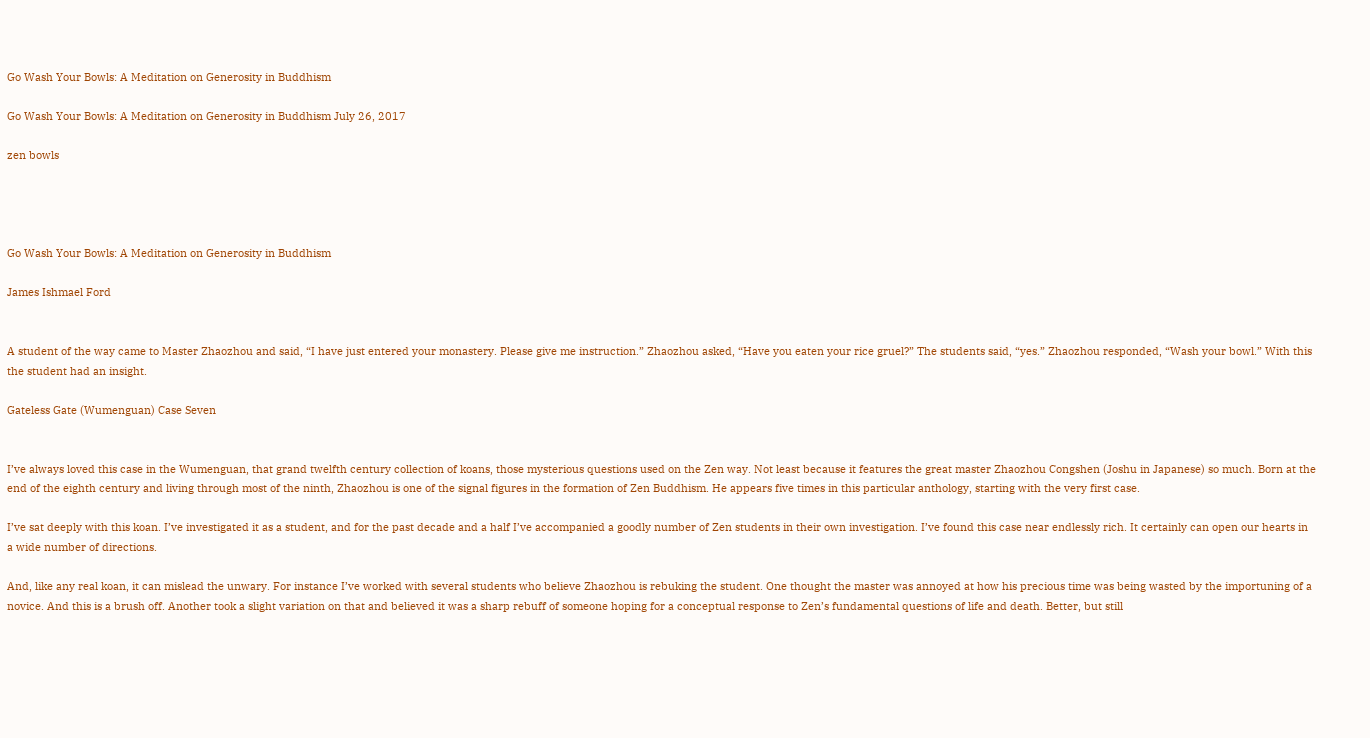Go Wash Your Bowls: A Meditation on Generosity in Buddhism

Go Wash Your Bowls: A Meditation on Generosity in Buddhism July 26, 2017

zen bowls




Go Wash Your Bowls: A Meditation on Generosity in Buddhism

James Ishmael Ford


A student of the way came to Master Zhaozhou and said, “I have just entered your monastery. Please give me instruction.” Zhaozhou asked, “Have you eaten your rice gruel?” The students said, “yes.” Zhaozhou responded, “Wash your bowl.” With this the student had an insight.

Gateless Gate (Wumenguan) Case Seven


I’ve always loved this case in the Wumenguan, that grand twelfth century collection of koans, those mysterious questions used on the Zen way. Not least because it features the great master Zhaozhou Congshen (Joshu in Japanese) so much. Born at the end of the eighth century and living through most of the ninth, Zhaozhou is one of the signal figures in the formation of Zen Buddhism. He appears five times in this particular anthology, starting with the very first case.

I’ve sat deeply with this koan. I’ve investigated it as a student, and for the past decade and a half I’ve accompanied a goodly number of Zen students in their own investigation. I’ve found this case near endlessly rich. It certainly can open our hearts in a wide number of directions.

And, like any real koan, it can mislead the unwary. For instance I’ve worked with several students who believe Zhaozhou is rebuking the student. One thought the master was annoyed at how his precious time was being wasted by the importuning of a novice. And this is a brush off. Another took a slight variation on that and believed it was a sharp rebuff of someone hoping for a conceptual response to Zen’s fundamental questions of life and death. Better, but still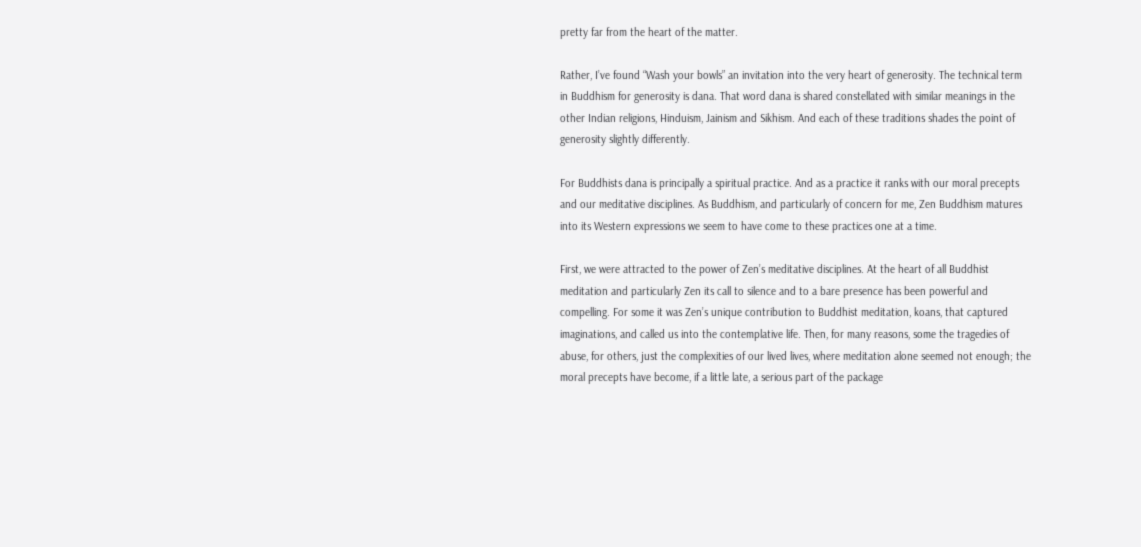pretty far from the heart of the matter.

Rather, I’ve found “Wash your bowls” an invitation into the very heart of generosity. The technical term in Buddhism for generosity is dana. That word dana is shared constellated with similar meanings in the other Indian religions, Hinduism, Jainism and Sikhism. And each of these traditions shades the point of generosity slightly differently.

For Buddhists dana is principally a spiritual practice. And as a practice it ranks with our moral precepts and our meditative disciplines. As Buddhism, and particularly of concern for me, Zen Buddhism matures into its Western expressions we seem to have come to these practices one at a time.

First, we were attracted to the power of Zen’s meditative disciplines. At the heart of all Buddhist meditation and particularly Zen its call to silence and to a bare presence has been powerful and compelling. For some it was Zen’s unique contribution to Buddhist meditation, koans, that captured imaginations, and called us into the contemplative life. Then, for many reasons, some the tragedies of abuse, for others, just the complexities of our lived lives, where meditation alone seemed not enough; the moral precepts have become, if a little late, a serious part of the package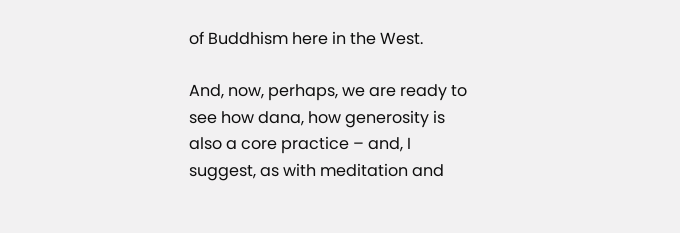of Buddhism here in the West.

And, now, perhaps, we are ready to see how dana, how generosity is also a core practice – and, I suggest, as with meditation and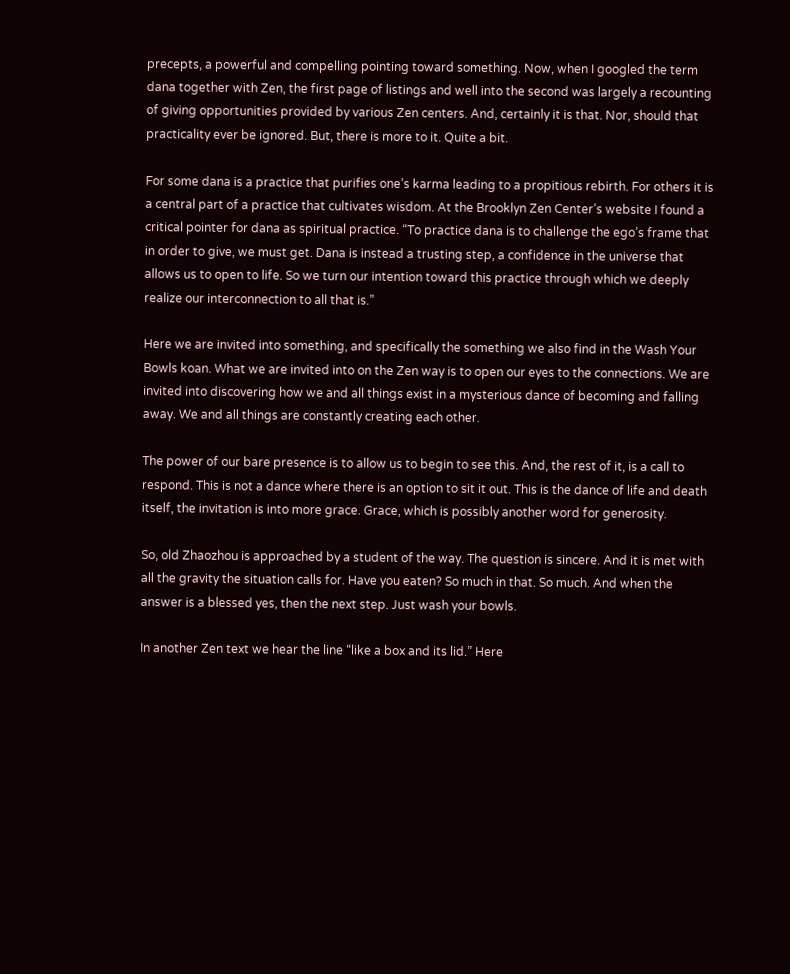precepts, a powerful and compelling pointing toward something. Now, when I googled the term dana together with Zen, the first page of listings and well into the second was largely a recounting of giving opportunities provided by various Zen centers. And, certainly it is that. Nor, should that practicality ever be ignored. But, there is more to it. Quite a bit.

For some dana is a practice that purifies one’s karma leading to a propitious rebirth. For others it is a central part of a practice that cultivates wisdom. At the Brooklyn Zen Center’s website I found a critical pointer for dana as spiritual practice. “To practice dana is to challenge the ego’s frame that in order to give, we must get. Dana is instead a trusting step, a confidence in the universe that allows us to open to life. So we turn our intention toward this practice through which we deeply realize our interconnection to all that is.”

Here we are invited into something, and specifically the something we also find in the Wash Your Bowls koan. What we are invited into on the Zen way is to open our eyes to the connections. We are invited into discovering how we and all things exist in a mysterious dance of becoming and falling away. We and all things are constantly creating each other.

The power of our bare presence is to allow us to begin to see this. And, the rest of it, is a call to respond. This is not a dance where there is an option to sit it out. This is the dance of life and death itself, the invitation is into more grace. Grace, which is possibly another word for generosity.

So, old Zhaozhou is approached by a student of the way. The question is sincere. And it is met with all the gravity the situation calls for. Have you eaten? So much in that. So much. And when the answer is a blessed yes, then the next step. Just wash your bowls.

In another Zen text we hear the line “like a box and its lid.” Here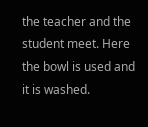the teacher and the student meet. Here the bowl is used and it is washed.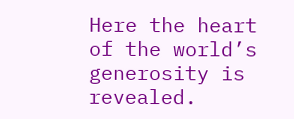Here the heart of the world’s generosity is revealed.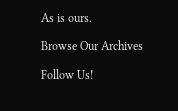As is ours.

Browse Our Archives

Follow Us!